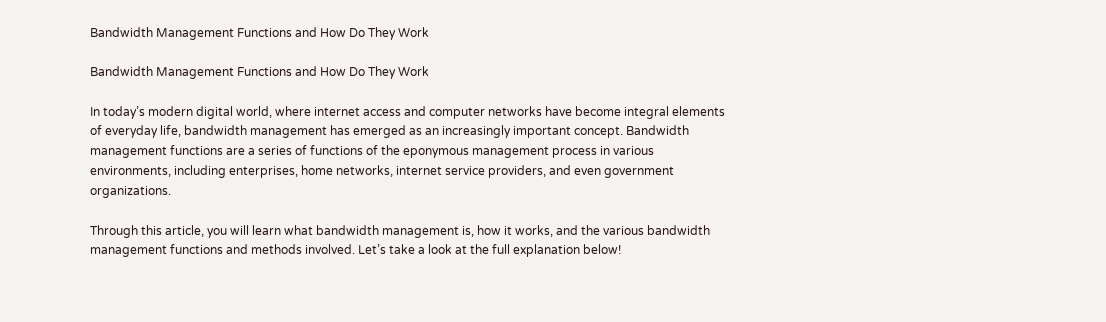Bandwidth Management Functions and How Do They Work

Bandwidth Management Functions and How Do They Work

In today’s modern digital world, where internet access and computer networks have become integral elements of everyday life, bandwidth management has emerged as an increasingly important concept. Bandwidth management functions are a series of functions of the eponymous management process in various environments, including enterprises, home networks, internet service providers, and even government organizations.

Through this article, you will learn what bandwidth management is, how it works, and the various bandwidth management functions and methods involved. Let’s take a look at the full explanation below!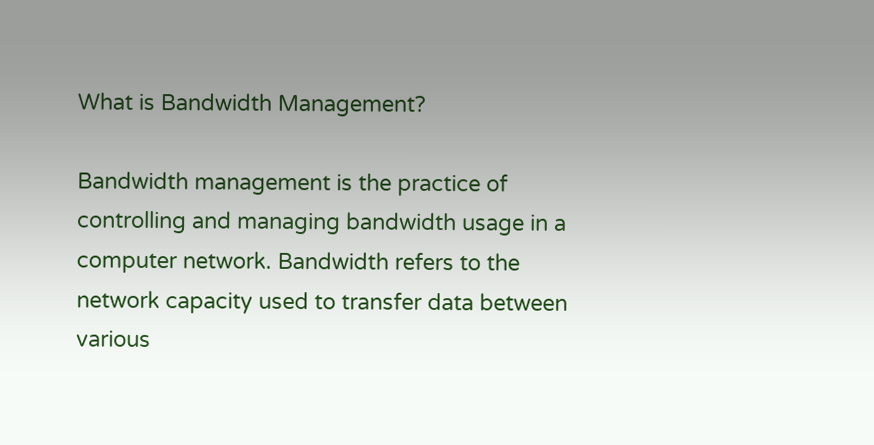What is Bandwidth Management?

Bandwidth management is the practice of controlling and managing bandwidth usage in a computer network. Bandwidth refers to the network capacity used to transfer data between various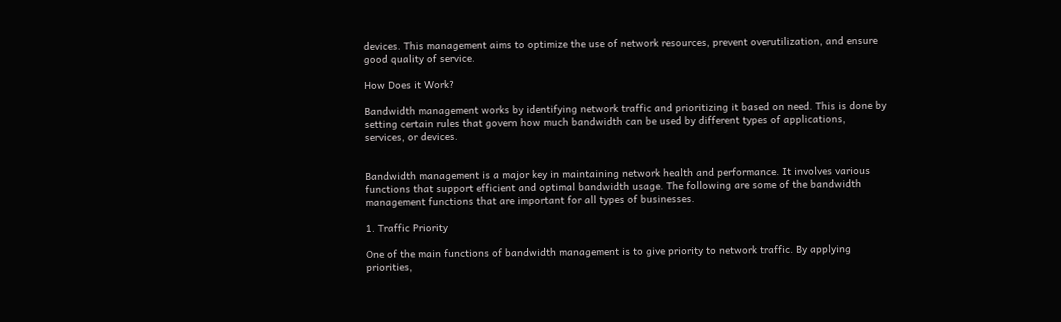devices. This management aims to optimize the use of network resources, prevent overutilization, and ensure good quality of service.

How Does it Work?

Bandwidth management works by identifying network traffic and prioritizing it based on need. This is done by setting certain rules that govern how much bandwidth can be used by different types of applications, services, or devices.


Bandwidth management is a major key in maintaining network health and performance. It involves various functions that support efficient and optimal bandwidth usage. The following are some of the bandwidth management functions that are important for all types of businesses.

1. Traffic Priority

One of the main functions of bandwidth management is to give priority to network traffic. By applying priorities,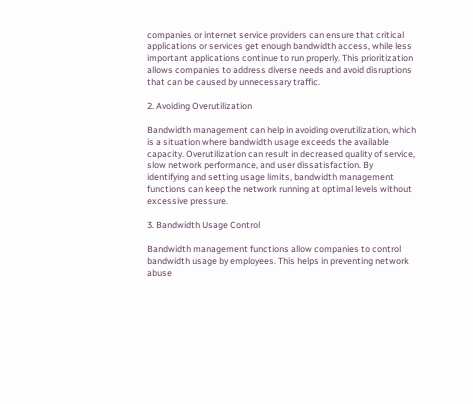companies or internet service providers can ensure that critical applications or services get enough bandwidth access, while less important applications continue to run properly. This prioritization allows companies to address diverse needs and avoid disruptions that can be caused by unnecessary traffic.

2. Avoiding Overutilization

Bandwidth management can help in avoiding overutilization, which is a situation where bandwidth usage exceeds the available capacity. Overutilization can result in decreased quality of service, slow network performance, and user dissatisfaction. By identifying and setting usage limits, bandwidth management functions can keep the network running at optimal levels without excessive pressure.

3. Bandwidth Usage Control

Bandwidth management functions allow companies to control bandwidth usage by employees. This helps in preventing network abuse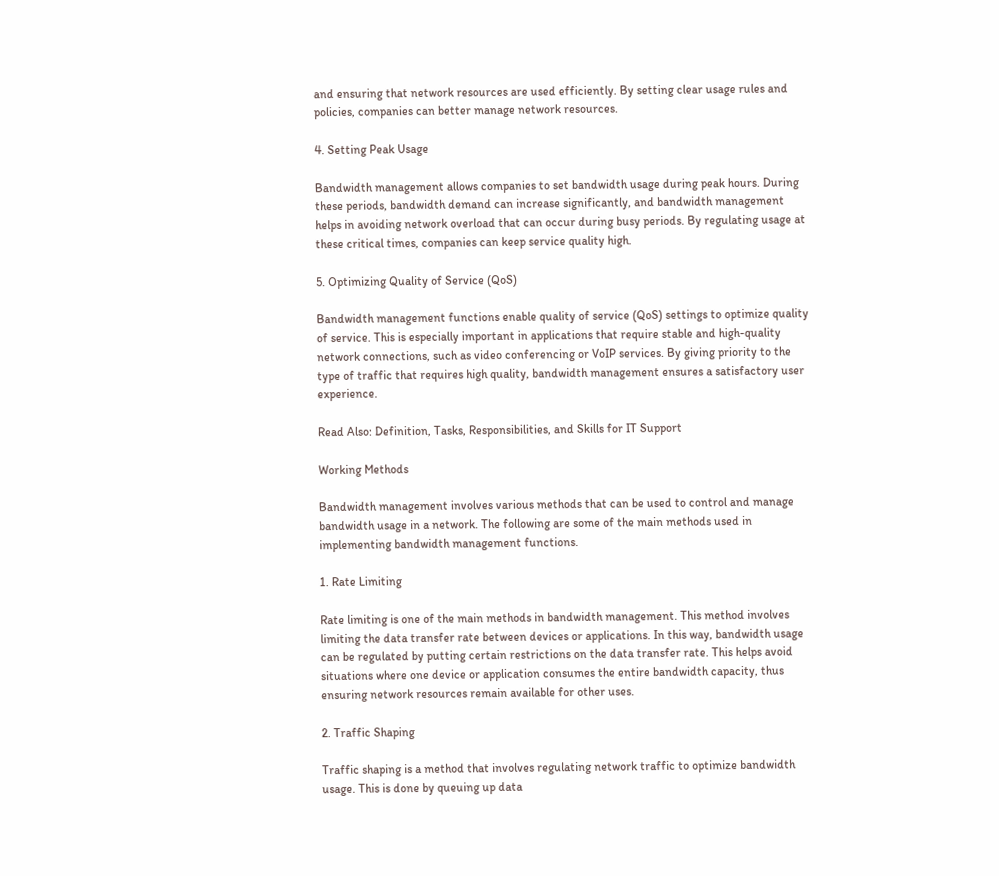and ensuring that network resources are used efficiently. By setting clear usage rules and policies, companies can better manage network resources.

4. Setting Peak Usage

Bandwidth management allows companies to set bandwidth usage during peak hours. During these periods, bandwidth demand can increase significantly, and bandwidth management helps in avoiding network overload that can occur during busy periods. By regulating usage at these critical times, companies can keep service quality high.

5. Optimizing Quality of Service (QoS)

Bandwidth management functions enable quality of service (QoS) settings to optimize quality of service. This is especially important in applications that require stable and high-quality network connections, such as video conferencing or VoIP services. By giving priority to the type of traffic that requires high quality, bandwidth management ensures a satisfactory user experience.

Read Also: Definition, Tasks, Responsibilities, and Skills for IT Support

Working Methods

Bandwidth management involves various methods that can be used to control and manage bandwidth usage in a network. The following are some of the main methods used in implementing bandwidth management functions.

1. Rate Limiting

Rate limiting is one of the main methods in bandwidth management. This method involves limiting the data transfer rate between devices or applications. In this way, bandwidth usage can be regulated by putting certain restrictions on the data transfer rate. This helps avoid situations where one device or application consumes the entire bandwidth capacity, thus ensuring network resources remain available for other uses.

2. Traffic Shaping

Traffic shaping is a method that involves regulating network traffic to optimize bandwidth usage. This is done by queuing up data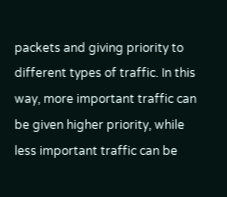packets and giving priority to different types of traffic. In this way, more important traffic can be given higher priority, while less important traffic can be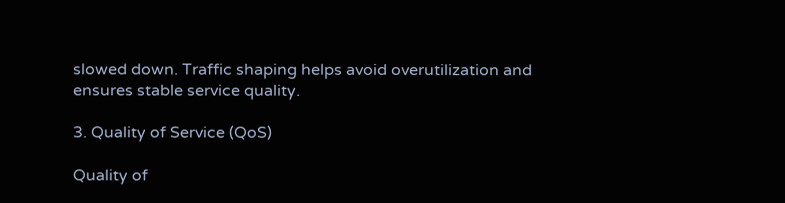slowed down. Traffic shaping helps avoid overutilization and ensures stable service quality.

3. Quality of Service (QoS)

Quality of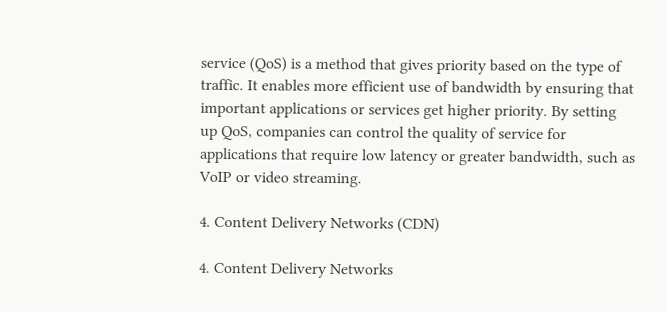service (QoS) is a method that gives priority based on the type of traffic. It enables more efficient use of bandwidth by ensuring that important applications or services get higher priority. By setting up QoS, companies can control the quality of service for applications that require low latency or greater bandwidth, such as VoIP or video streaming.

4. Content Delivery Networks (CDN)

4. Content Delivery Networks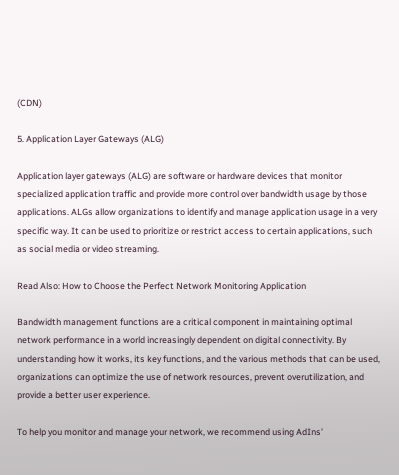(CDN)

5. Application Layer Gateways (ALG)

Application layer gateways (ALG) are software or hardware devices that monitor specialized application traffic and provide more control over bandwidth usage by those applications. ALGs allow organizations to identify and manage application usage in a very specific way. It can be used to prioritize or restrict access to certain applications, such as social media or video streaming.

Read Also: How to Choose the Perfect Network Monitoring Application

Bandwidth management functions are a critical component in maintaining optimal network performance in a world increasingly dependent on digital connectivity. By understanding how it works, its key functions, and the various methods that can be used, organizations can optimize the use of network resources, prevent overutilization, and provide a better user experience.

To help you monitor and manage your network, we recommend using AdIns’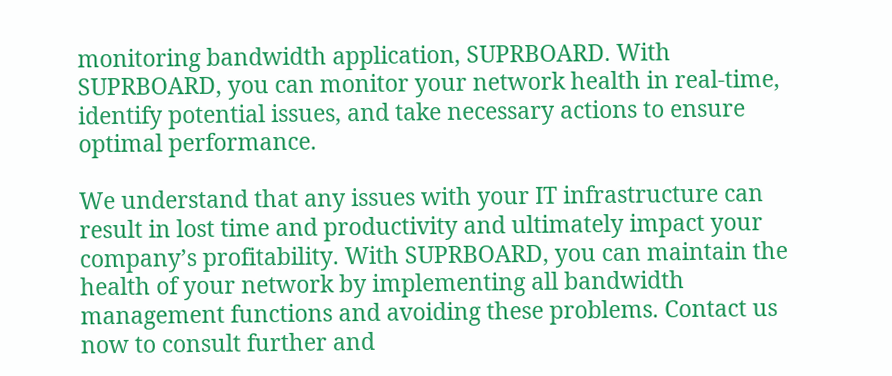monitoring bandwidth application, SUPRBOARD. With SUPRBOARD, you can monitor your network health in real-time, identify potential issues, and take necessary actions to ensure optimal performance.

We understand that any issues with your IT infrastructure can result in lost time and productivity and ultimately impact your company’s profitability. With SUPRBOARD, you can maintain the health of your network by implementing all bandwidth management functions and avoiding these problems. Contact us now to consult further and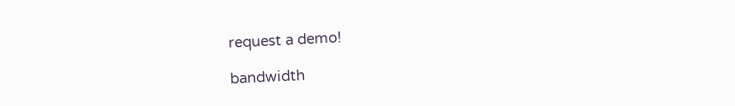request a demo!

bandwidth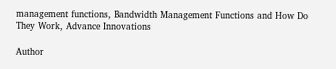management functions, Bandwidth Management Functions and How Do They Work, Advance Innovations

Author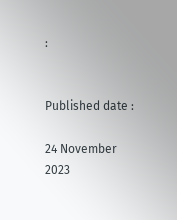:


Published date :

24 November 2023